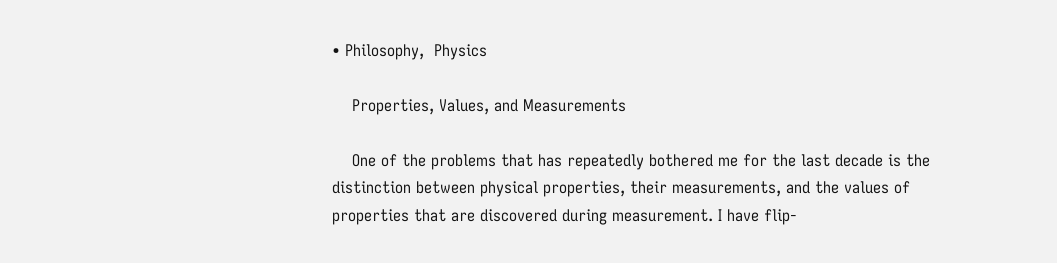• Philosophy,  Physics

    Properties, Values, and Measurements

    One of the problems that has repeatedly bothered me for the last decade is the distinction between physical properties, their measurements, and the values of properties that are discovered during measurement. I have flip-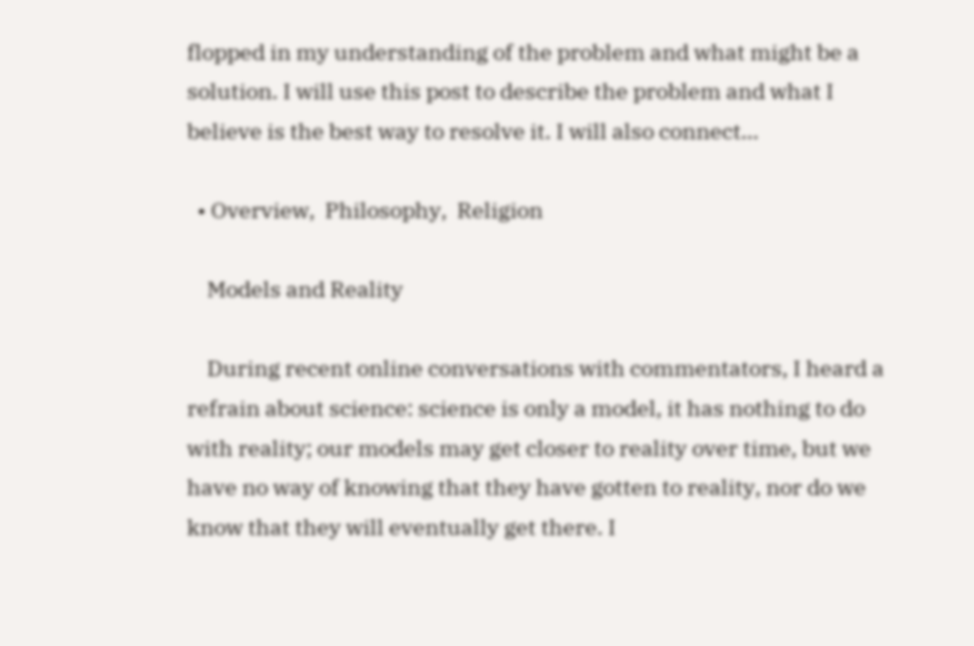flopped in my understanding of the problem and what might be a solution. I will use this post to describe the problem and what I believe is the best way to resolve it. I will also connect…

  • Overview,  Philosophy,  Religion

    Models and Reality

    During recent online conversations with commentators, I heard a refrain about science: science is only a model, it has nothing to do with reality; our models may get closer to reality over time, but we have no way of knowing that they have gotten to reality, nor do we know that they will eventually get there. I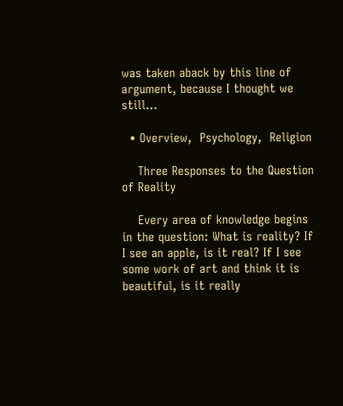was taken aback by this line of argument, because I thought we still…

  • Overview,  Psychology,  Religion

    Three Responses to the Question of Reality

    Every area of knowledge begins in the question: What is reality? If I see an apple, is it real? If I see some work of art and think it is beautiful, is it really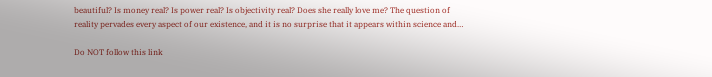beautiful? Is money real? Is power real? Is objectivity real? Does she really love me? The question of reality pervades every aspect of our existence, and it is no surprise that it appears within science and…

Do NOT follow this link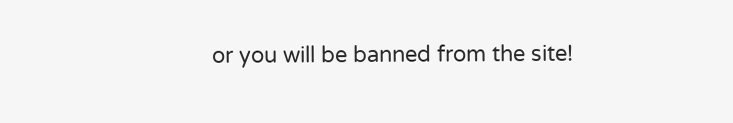or you will be banned from the site!